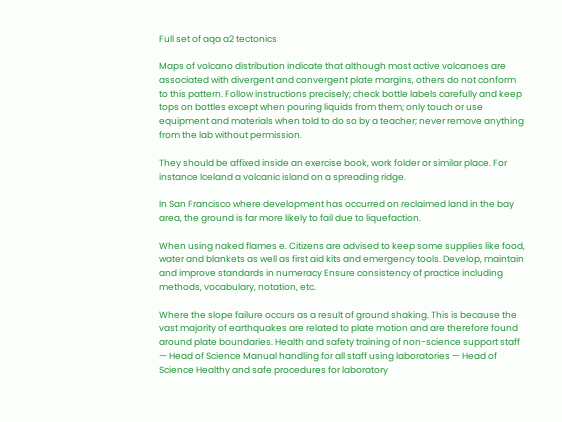Full set of aqa a2 tectonics

Maps of volcano distribution indicate that although most active volcanoes are associated with divergent and convergent plate margins, others do not conform to this pattern. Follow instructions precisely; check bottle labels carefully and keep tops on bottles except when pouring liquids from them; only touch or use equipment and materials when told to do so by a teacher; never remove anything from the lab without permission.

They should be affixed inside an exercise book, work folder or similar place. For instance Iceland a volcanic island on a spreading ridge.

In San Francisco where development has occurred on reclaimed land in the bay area, the ground is far more likely to fail due to liquefaction.

When using naked flames e. Citizens are advised to keep some supplies like food, water and blankets as well as first aid kits and emergency tools. Develop, maintain and improve standards in numeracy Ensure consistency of practice including methods, vocabulary, notation, etc.

Where the slope failure occurs as a result of ground shaking. This is because the vast majority of earthquakes are related to plate motion and are therefore found around plate boundaries. Health and safety training of non-science support staff — Head of Science Manual handling for all staff using laboratories — Head of Science Healthy and safe procedures for laboratory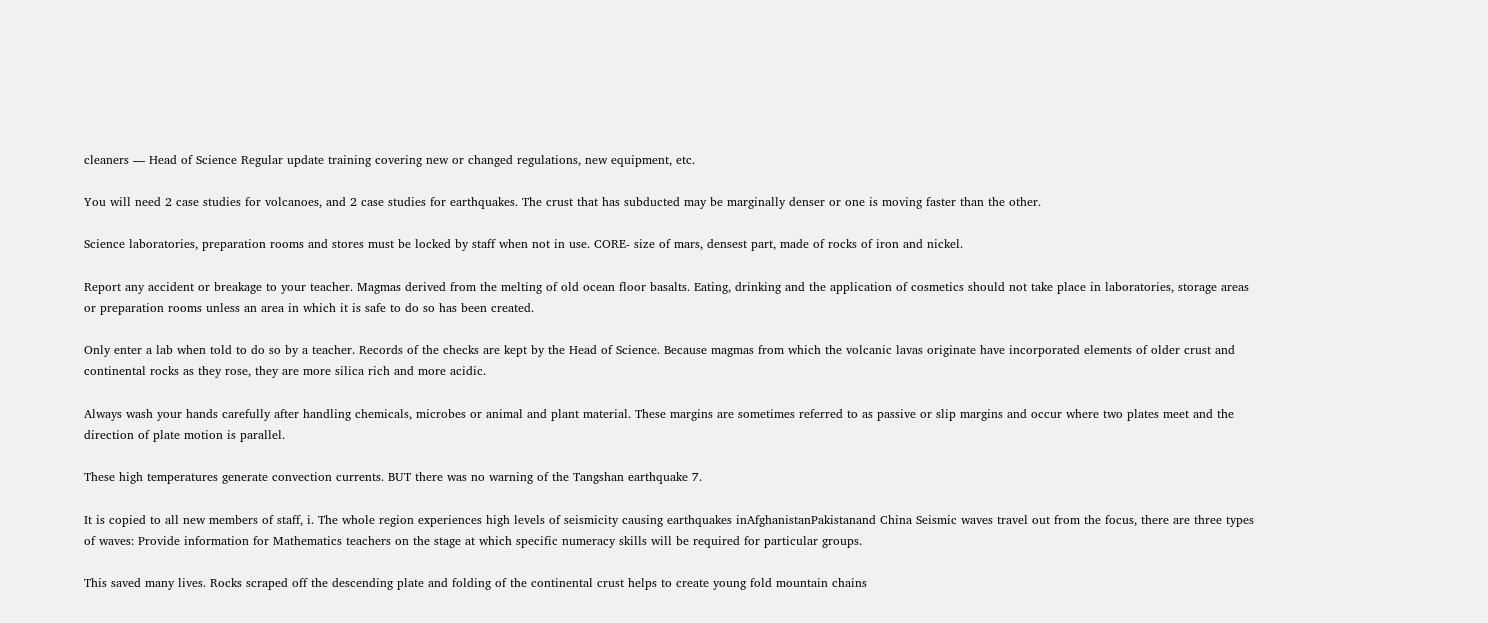cleaners — Head of Science Regular update training covering new or changed regulations, new equipment, etc.

You will need 2 case studies for volcanoes, and 2 case studies for earthquakes. The crust that has subducted may be marginally denser or one is moving faster than the other.

Science laboratories, preparation rooms and stores must be locked by staff when not in use. CORE- size of mars, densest part, made of rocks of iron and nickel.

Report any accident or breakage to your teacher. Magmas derived from the melting of old ocean floor basalts. Eating, drinking and the application of cosmetics should not take place in laboratories, storage areas or preparation rooms unless an area in which it is safe to do so has been created.

Only enter a lab when told to do so by a teacher. Records of the checks are kept by the Head of Science. Because magmas from which the volcanic lavas originate have incorporated elements of older crust and continental rocks as they rose, they are more silica rich and more acidic.

Always wash your hands carefully after handling chemicals, microbes or animal and plant material. These margins are sometimes referred to as passive or slip margins and occur where two plates meet and the direction of plate motion is parallel.

These high temperatures generate convection currents. BUT there was no warning of the Tangshan earthquake 7.

It is copied to all new members of staff, i. The whole region experiences high levels of seismicity causing earthquakes inAfghanistanPakistanand China Seismic waves travel out from the focus, there are three types of waves: Provide information for Mathematics teachers on the stage at which specific numeracy skills will be required for particular groups.

This saved many lives. Rocks scraped off the descending plate and folding of the continental crust helps to create young fold mountain chains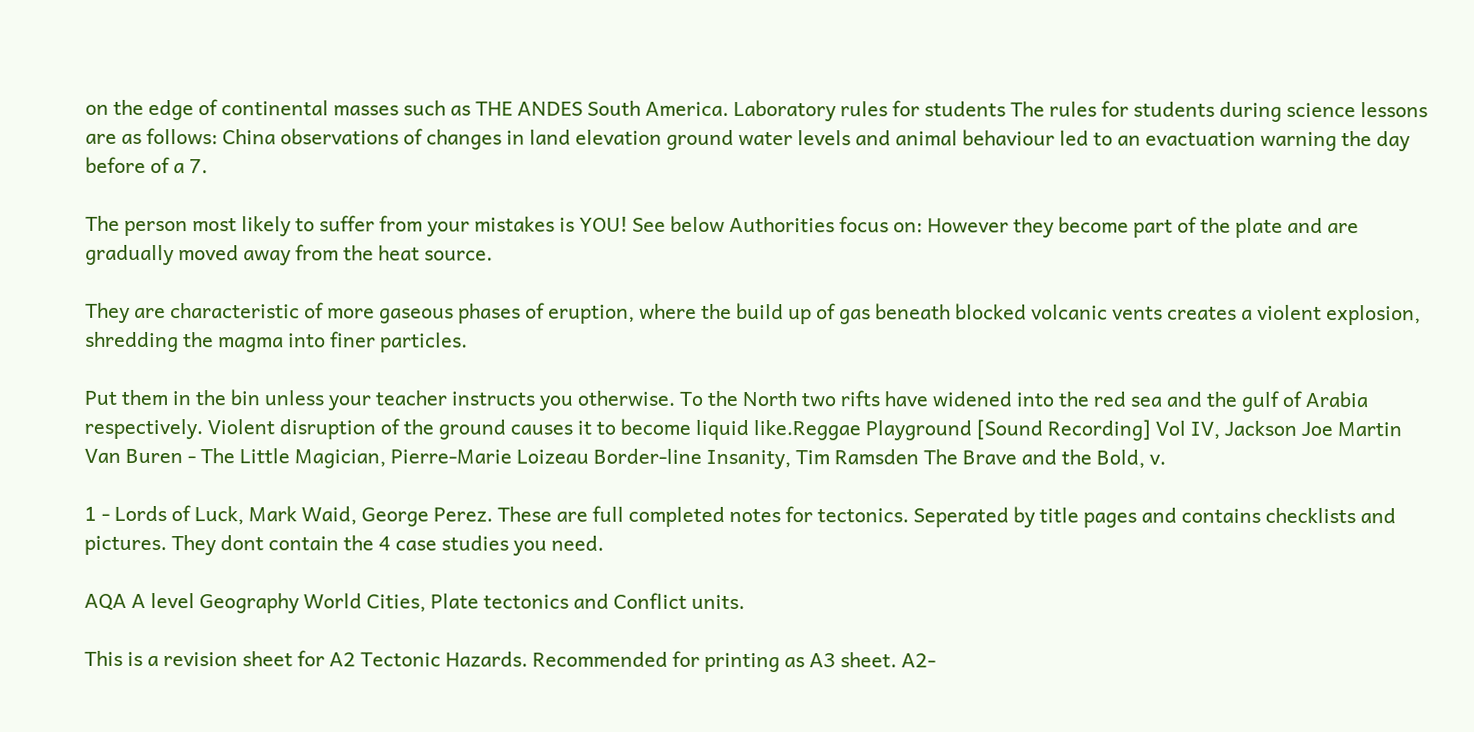on the edge of continental masses such as THE ANDES South America. Laboratory rules for students The rules for students during science lessons are as follows: China observations of changes in land elevation ground water levels and animal behaviour led to an evactuation warning the day before of a 7.

The person most likely to suffer from your mistakes is YOU! See below Authorities focus on: However they become part of the plate and are gradually moved away from the heat source.

They are characteristic of more gaseous phases of eruption, where the build up of gas beneath blocked volcanic vents creates a violent explosion, shredding the magma into finer particles.

Put them in the bin unless your teacher instructs you otherwise. To the North two rifts have widened into the red sea and the gulf of Arabia respectively. Violent disruption of the ground causes it to become liquid like.Reggae Playground [Sound Recording] Vol IV, Jackson Joe Martin Van Buren - The Little Magician, Pierre-Marie Loizeau Border-line Insanity, Tim Ramsden The Brave and the Bold, v.

1 - Lords of Luck, Mark Waid, George Perez. These are full completed notes for tectonics. Seperated by title pages and contains checklists and pictures. They dont contain the 4 case studies you need.

AQA A level Geography World Cities, Plate tectonics and Conflict units.

This is a revision sheet for A2 Tectonic Hazards. Recommended for printing as A3 sheet. A2-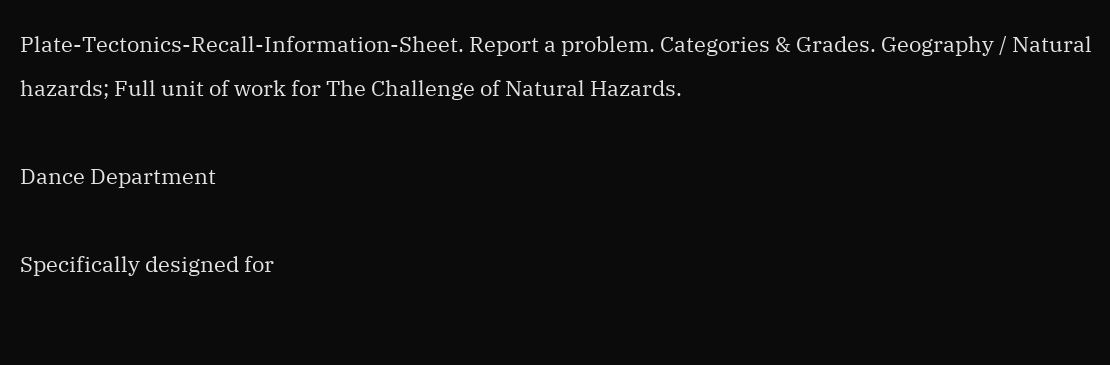Plate-Tectonics-Recall-Information-Sheet. Report a problem. Categories & Grades. Geography / Natural hazards; Full unit of work for The Challenge of Natural Hazards.

Dance Department

Specifically designed for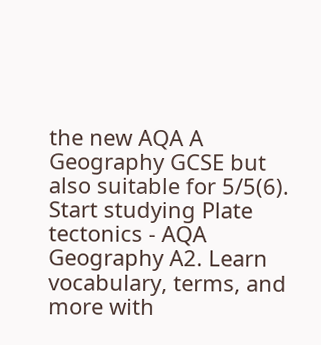the new AQA A Geography GCSE but also suitable for 5/5(6). Start studying Plate tectonics - AQA Geography A2. Learn vocabulary, terms, and more with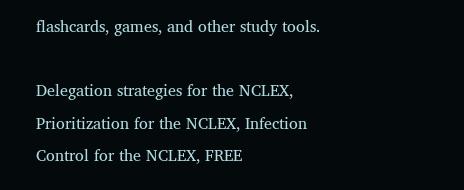flashcards, games, and other study tools.

Delegation strategies for the NCLEX, Prioritization for the NCLEX, Infection Control for the NCLEX, FREE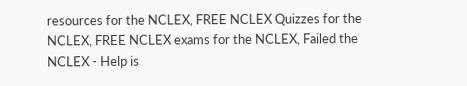resources for the NCLEX, FREE NCLEX Quizzes for the NCLEX, FREE NCLEX exams for the NCLEX, Failed the NCLEX - Help is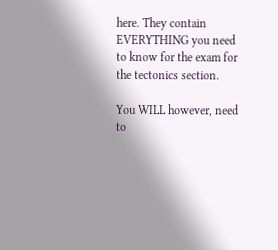here. They contain EVERYTHING you need to know for the exam for the tectonics section.

You WILL however, need to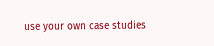use your own case studies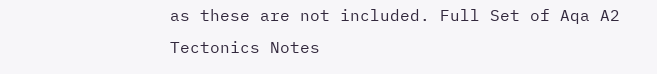as these are not included. Full Set of Aqa A2 Tectonics Notes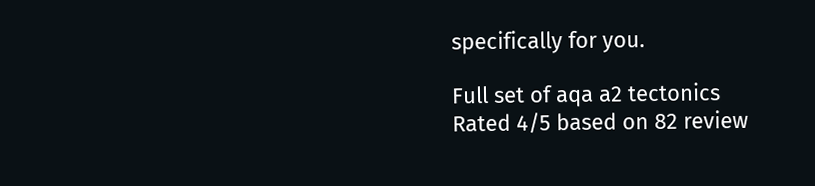specifically for you.

Full set of aqa a2 tectonics
Rated 4/5 based on 82 review